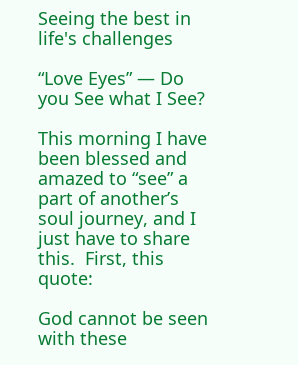Seeing the best in life's challenges

“Love Eyes” — Do you See what I See?

This morning I have been blessed and amazed to “see” a part of another’s soul journey, and I just have to share this.  First, this quote:

God cannot be seen with these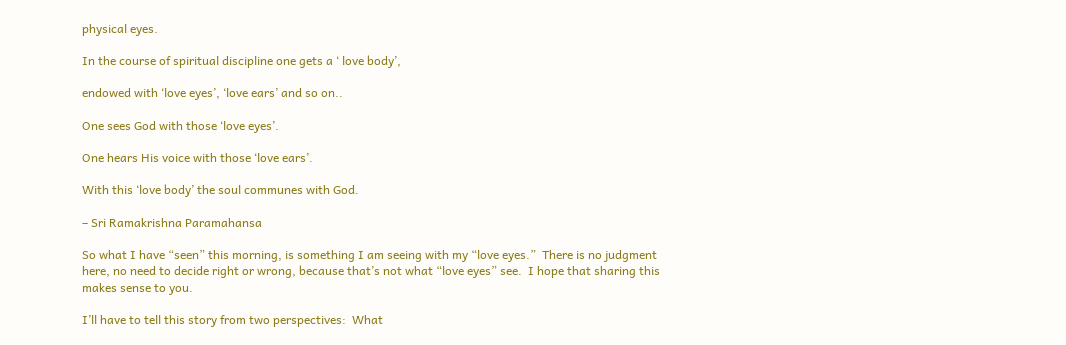physical eyes.

In the course of spiritual discipline one gets a ‘ love body’,

endowed with ‘love eyes’, ‘love ears’ and so on..

One sees God with those ‘love eyes’.

One hears His voice with those ‘love ears’.

With this ‘love body’ the soul communes with God.

– Sri Ramakrishna Paramahansa

So what I have “seen” this morning, is something I am seeing with my “love eyes.”  There is no judgment here, no need to decide right or wrong, because that’s not what “love eyes” see.  I hope that sharing this makes sense to you.

I’ll have to tell this story from two perspectives:  What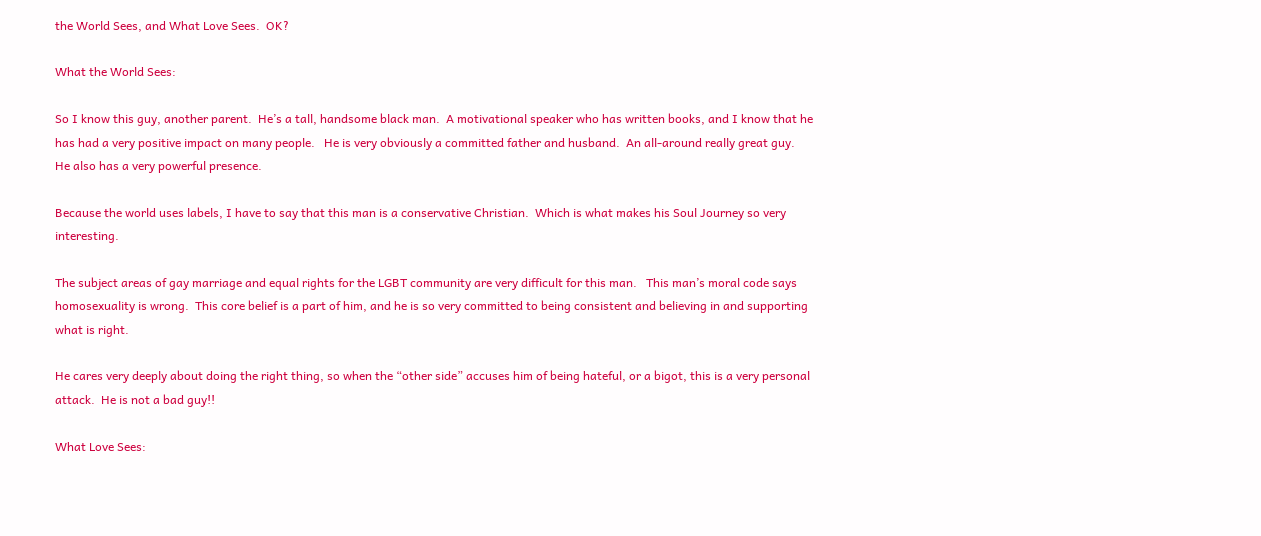the World Sees, and What Love Sees.  OK?

What the World Sees:

So I know this guy, another parent.  He’s a tall, handsome black man.  A motivational speaker who has written books, and I know that he has had a very positive impact on many people.   He is very obviously a committed father and husband.  An all-around really great guy.  He also has a very powerful presence.

Because the world uses labels, I have to say that this man is a conservative Christian.  Which is what makes his Soul Journey so very interesting.

The subject areas of gay marriage and equal rights for the LGBT community are very difficult for this man.   This man’s moral code says homosexuality is wrong.  This core belief is a part of him, and he is so very committed to being consistent and believing in and supporting what is right.

He cares very deeply about doing the right thing, so when the “other side” accuses him of being hateful, or a bigot, this is a very personal attack.  He is not a bad guy!!

What Love Sees: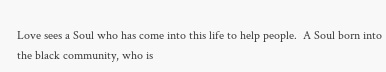Love sees a Soul who has come into this life to help people.  A Soul born into the black community, who is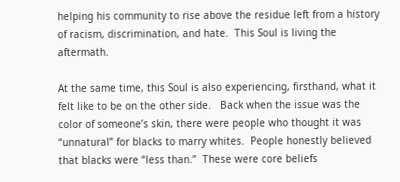helping his community to rise above the residue left from a history of racism, discrimination, and hate.  This Soul is living the aftermath.

At the same time, this Soul is also experiencing, firsthand, what it felt like to be on the other side.   Back when the issue was the color of someone’s skin, there were people who thought it was “unnatural” for blacks to marry whites.  People honestly believed that blacks were “less than.”  These were core beliefs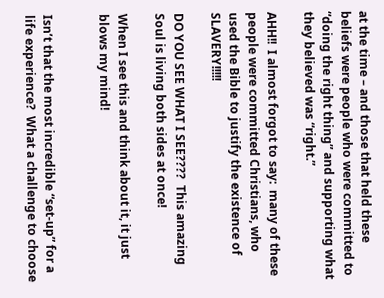at the time – and those that held these beliefs were people who were committed to “doing the right thing” and supporting what they believed was “right.”

AHH!!  I almost forgot to say:  many of these people were committed Christians, who used the Bible to justify the existence of SLAVERY!!!!!

DO YOU SEE WHAT I SEE????  This amazing Soul is living both sides at once!

When I see this and think about it, it just blows my mind!


Isn’t that the most incredible “set-up” for a life experience?  What a challenge to choose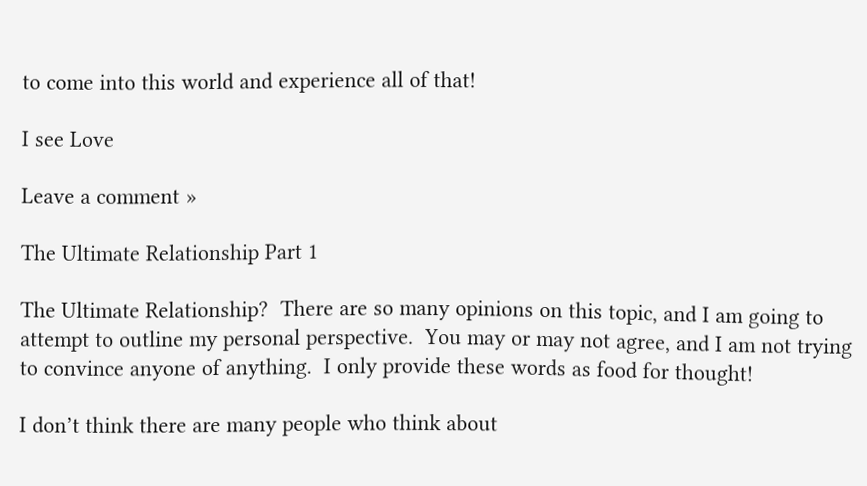to come into this world and experience all of that!

I see Love

Leave a comment »

The Ultimate Relationship Part 1

The Ultimate Relationship?  There are so many opinions on this topic, and I am going to attempt to outline my personal perspective.  You may or may not agree, and I am not trying to convince anyone of anything.  I only provide these words as food for thought!

I don’t think there are many people who think about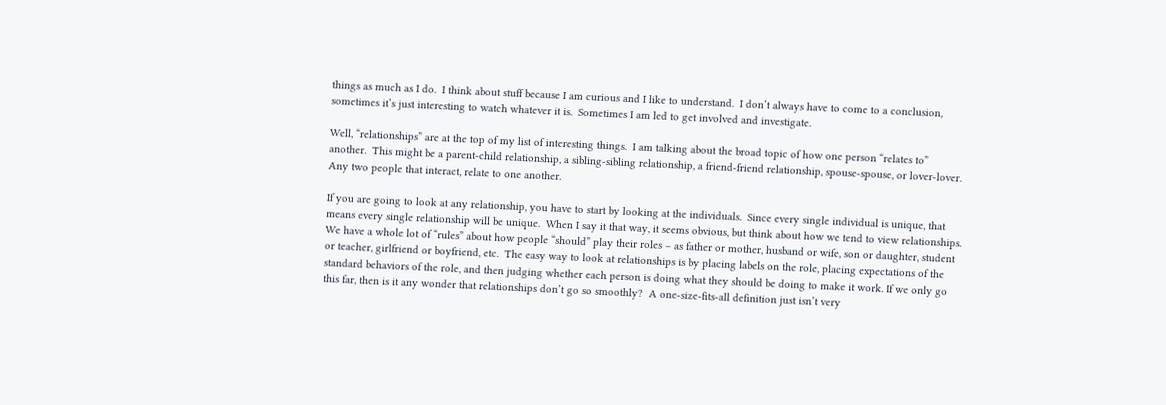things as much as I do.  I think about stuff because I am curious and I like to understand.  I don’t always have to come to a conclusion, sometimes it’s just interesting to watch whatever it is.  Sometimes I am led to get involved and investigate.

Well, “relationships” are at the top of my list of interesting things.  I am talking about the broad topic of how one person “relates to” another.  This might be a parent-child relationship, a sibling-sibling relationship, a friend-friend relationship, spouse-spouse, or lover-lover.  Any two people that interact, relate to one another.

If you are going to look at any relationship, you have to start by looking at the individuals.  Since every single individual is unique, that means every single relationship will be unique.  When I say it that way, it seems obvious, but think about how we tend to view relationships.  We have a whole lot of “rules” about how people “should” play their roles – as father or mother, husband or wife, son or daughter, student or teacher, girlfriend or boyfriend, etc.  The easy way to look at relationships is by placing labels on the role, placing expectations of the standard behaviors of the role, and then judging whether each person is doing what they should be doing to make it work. If we only go this far, then is it any wonder that relationships don’t go so smoothly?  A one-size-fits-all definition just isn’t very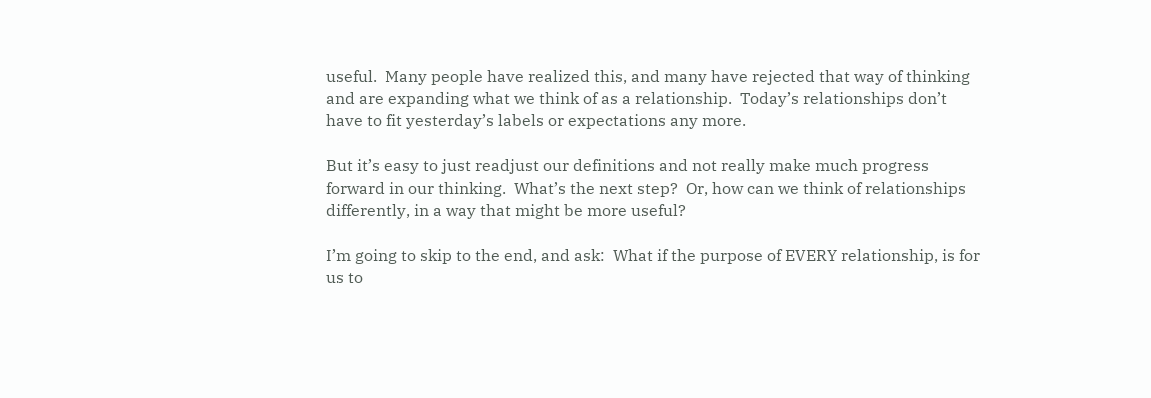useful.  Many people have realized this, and many have rejected that way of thinking and are expanding what we think of as a relationship.  Today’s relationships don’t have to fit yesterday’s labels or expectations any more.

But it’s easy to just readjust our definitions and not really make much progress forward in our thinking.  What’s the next step?  Or, how can we think of relationships differently, in a way that might be more useful?

I’m going to skip to the end, and ask:  What if the purpose of EVERY relationship, is for us to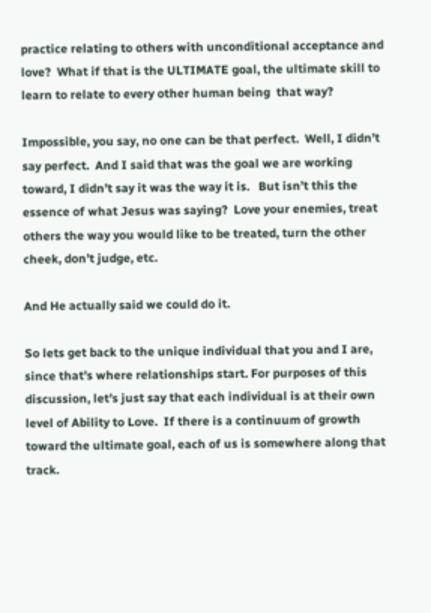practice relating to others with unconditional acceptance and love?  What if that is the ULTIMATE goal, the ultimate skill to learn to relate to every other human being  that way?

Impossible, you say, no one can be that perfect.  Well, I didn’t say perfect.  And I said that was the goal we are working toward, I didn’t say it was the way it is.   But isn’t this the essence of what Jesus was saying?  Love your enemies, treat others the way you would like to be treated, turn the other cheek, don’t judge, etc.

And He actually said we could do it.

So lets get back to the unique individual that you and I are, since that’s where relationships start. For purposes of this discussion, let’s just say that each individual is at their own level of Ability to Love.  If there is a continuum of growth toward the ultimate goal, each of us is somewhere along that track.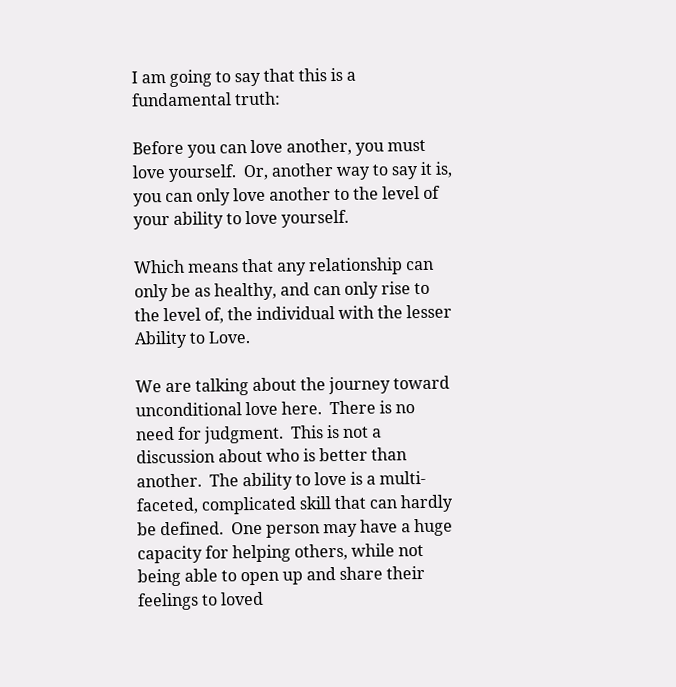I am going to say that this is a fundamental truth:

Before you can love another, you must love yourself.  Or, another way to say it is, you can only love another to the level of your ability to love yourself.

Which means that any relationship can only be as healthy, and can only rise to the level of, the individual with the lesser Ability to Love.

We are talking about the journey toward unconditional love here.  There is no need for judgment.  This is not a discussion about who is better than another.  The ability to love is a multi-faceted, complicated skill that can hardly be defined.  One person may have a huge capacity for helping others, while not being able to open up and share their feelings to loved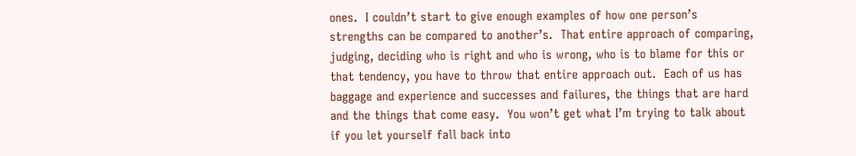ones.  I couldn’t start to give enough examples of how one person’s strengths can be compared to another’s.  That entire approach of comparing, judging, deciding who is right and who is wrong, who is to blame for this or that tendency, you have to throw that entire approach out.  Each of us has baggage and experience and successes and failures, the things that are hard and the things that come easy.  You won’t get what I’m trying to talk about if you let yourself fall back into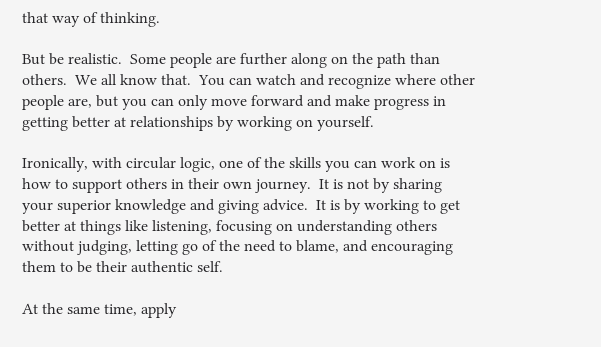that way of thinking.

But be realistic.  Some people are further along on the path than others.  We all know that.  You can watch and recognize where other people are, but you can only move forward and make progress in getting better at relationships by working on yourself.

Ironically, with circular logic, one of the skills you can work on is how to support others in their own journey.  It is not by sharing your superior knowledge and giving advice.  It is by working to get better at things like listening, focusing on understanding others without judging, letting go of the need to blame, and encouraging them to be their authentic self.

At the same time, apply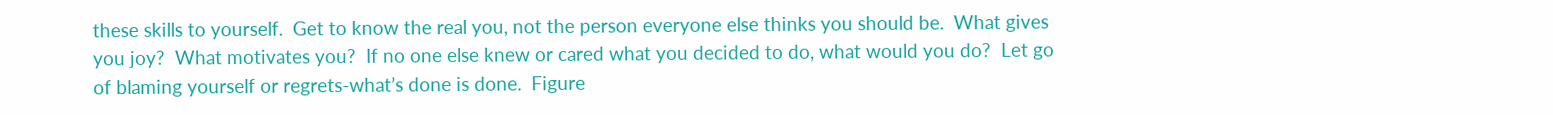these skills to yourself.  Get to know the real you, not the person everyone else thinks you should be.  What gives you joy?  What motivates you?  If no one else knew or cared what you decided to do, what would you do?  Let go of blaming yourself or regrets-what’s done is done.  Figure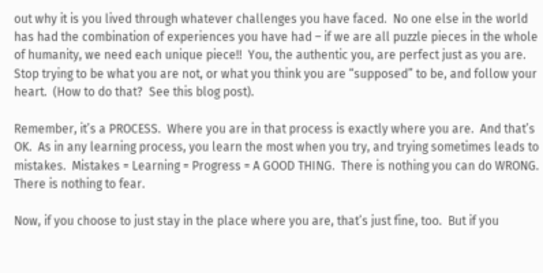out why it is you lived through whatever challenges you have faced.  No one else in the world has had the combination of experiences you have had – if we are all puzzle pieces in the whole of humanity, we need each unique piece!!  You, the authentic you, are perfect just as you are.  Stop trying to be what you are not, or what you think you are “supposed” to be, and follow your heart.  (How to do that?  See this blog post).

Remember, it’s a PROCESS.  Where you are in that process is exactly where you are.  And that’s OK.  As in any learning process, you learn the most when you try, and trying sometimes leads to mistakes.  Mistakes = Learning = Progress = A GOOD THING.  There is nothing you can do WRONG.  There is nothing to fear.

Now, if you choose to just stay in the place where you are, that’s just fine, too.  But if you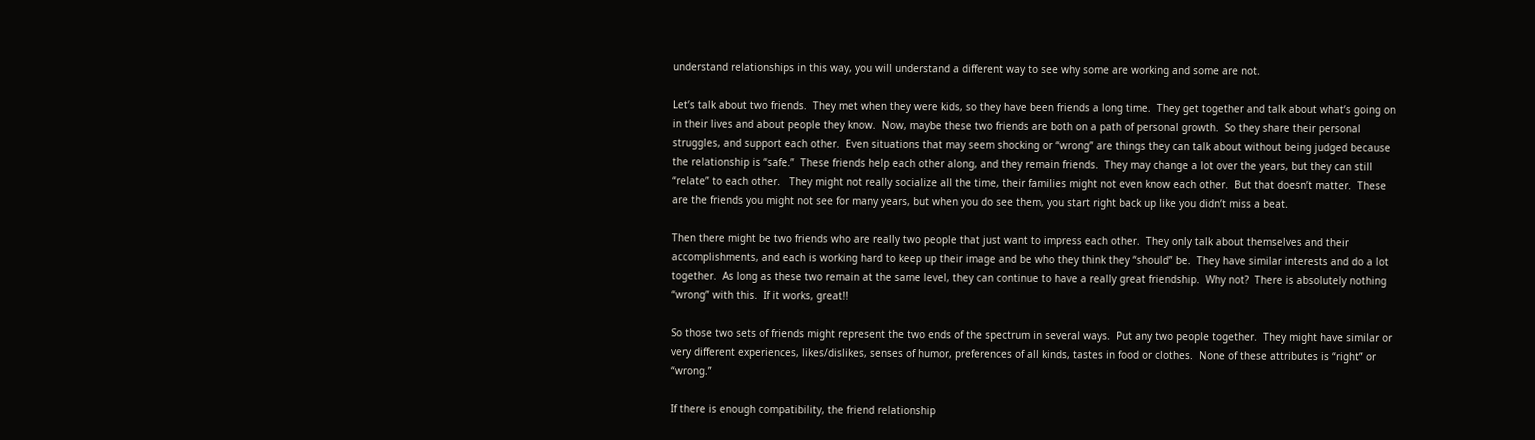understand relationships in this way, you will understand a different way to see why some are working and some are not.

Let’s talk about two friends.  They met when they were kids, so they have been friends a long time.  They get together and talk about what’s going on in their lives and about people they know.  Now, maybe these two friends are both on a path of personal growth.  So they share their personal struggles, and support each other.  Even situations that may seem shocking or “wrong” are things they can talk about without being judged because the relationship is “safe.”  These friends help each other along, and they remain friends.  They may change a lot over the years, but they can still “relate” to each other.   They might not really socialize all the time, their families might not even know each other.  But that doesn’t matter.  These are the friends you might not see for many years, but when you do see them, you start right back up like you didn’t miss a beat.

Then there might be two friends who are really two people that just want to impress each other.  They only talk about themselves and their accomplishments, and each is working hard to keep up their image and be who they think they “should” be.  They have similar interests and do a lot together.  As long as these two remain at the same level, they can continue to have a really great friendship.  Why not?  There is absolutely nothing “wrong” with this.  If it works, great!!

So those two sets of friends might represent the two ends of the spectrum in several ways.  Put any two people together.  They might have similar or very different experiences, likes/dislikes, senses of humor, preferences of all kinds, tastes in food or clothes.  None of these attributes is “right” or “wrong.”

If there is enough compatibility, the friend relationship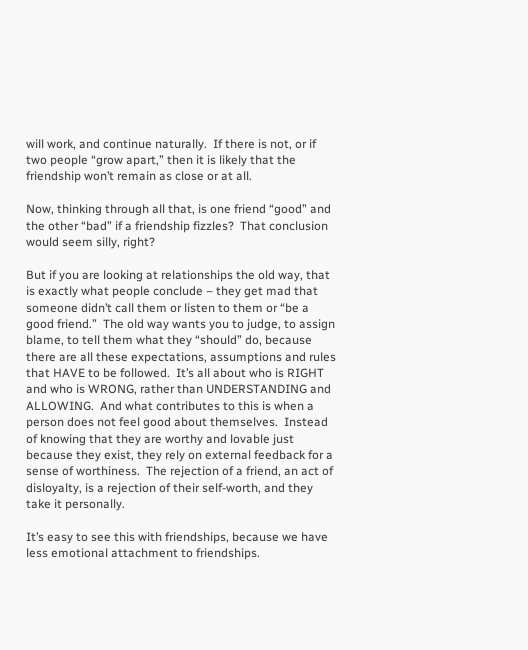will work, and continue naturally.  If there is not, or if two people “grow apart,” then it is likely that the friendship won’t remain as close or at all.

Now, thinking through all that, is one friend “good” and the other “bad” if a friendship fizzles?  That conclusion  would seem silly, right?

But if you are looking at relationships the old way, that is exactly what people conclude – they get mad that someone didn’t call them or listen to them or “be a good friend.”  The old way wants you to judge, to assign blame, to tell them what they “should” do, because there are all these expectations, assumptions and rules that HAVE to be followed.  It’s all about who is RIGHT and who is WRONG, rather than UNDERSTANDING and ALLOWING.  And what contributes to this is when a person does not feel good about themselves.  Instead of knowing that they are worthy and lovable just because they exist, they rely on external feedback for a sense of worthiness.  The rejection of a friend, an act of disloyalty, is a rejection of their self-worth, and they take it personally.

It’s easy to see this with friendships, because we have less emotional attachment to friendships.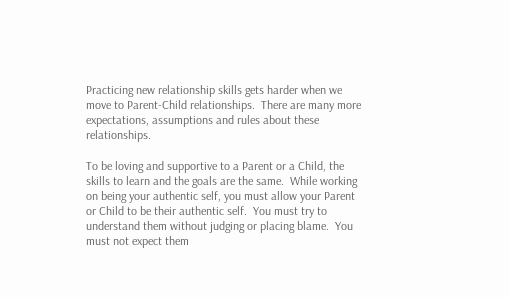Practicing new relationship skills gets harder when we move to Parent-Child relationships.  There are many more expectations, assumptions and rules about these relationships.

To be loving and supportive to a Parent or a Child, the skills to learn and the goals are the same.  While working on being your authentic self, you must allow your Parent or Child to be their authentic self.  You must try to understand them without judging or placing blame.  You must not expect them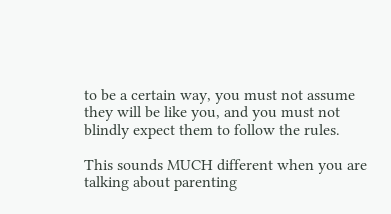to be a certain way, you must not assume they will be like you, and you must not blindly expect them to follow the rules.

This sounds MUCH different when you are talking about parenting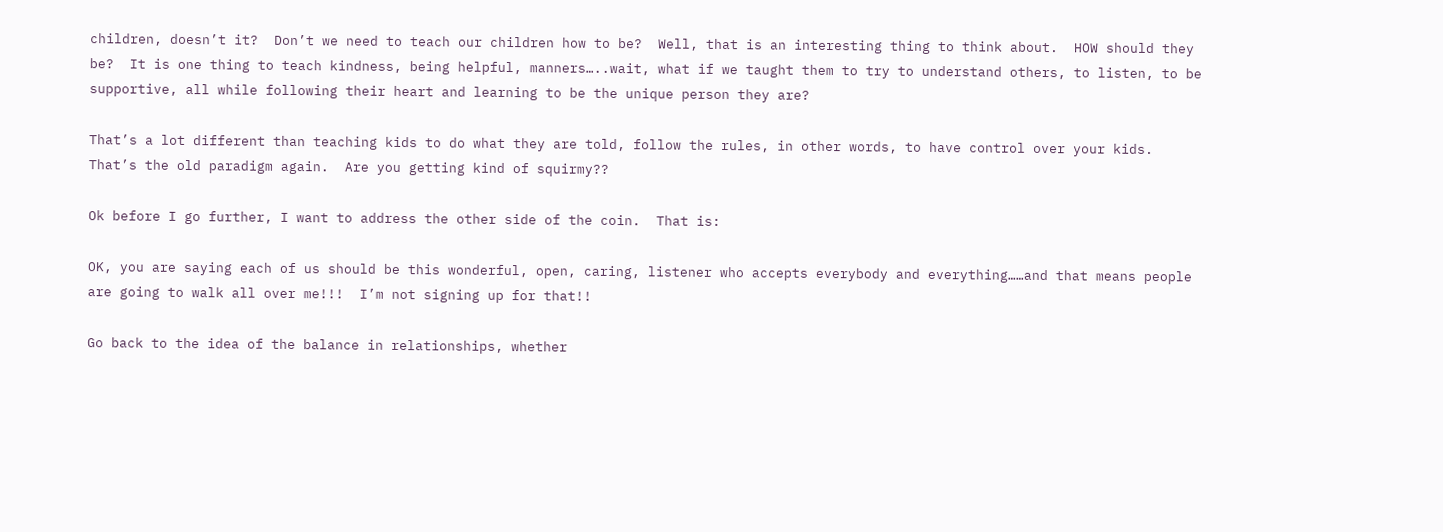children, doesn’t it?  Don’t we need to teach our children how to be?  Well, that is an interesting thing to think about.  HOW should they be?  It is one thing to teach kindness, being helpful, manners…..wait, what if we taught them to try to understand others, to listen, to be supportive, all while following their heart and learning to be the unique person they are?

That’s a lot different than teaching kids to do what they are told, follow the rules, in other words, to have control over your kids.  That’s the old paradigm again.  Are you getting kind of squirmy??

Ok before I go further, I want to address the other side of the coin.  That is:

OK, you are saying each of us should be this wonderful, open, caring, listener who accepts everybody and everything……and that means people are going to walk all over me!!!  I’m not signing up for that!!

Go back to the idea of the balance in relationships, whether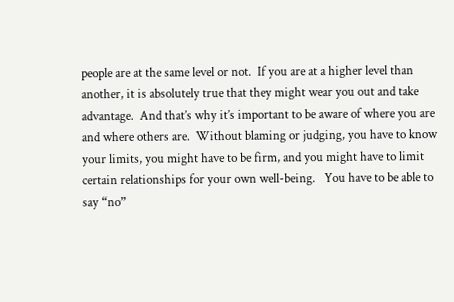people are at the same level or not.  If you are at a higher level than another, it is absolutely true that they might wear you out and take advantage.  And that’s why it’s important to be aware of where you are and where others are.  Without blaming or judging, you have to know your limits, you might have to be firm, and you might have to limit certain relationships for your own well-being.   You have to be able to say “no”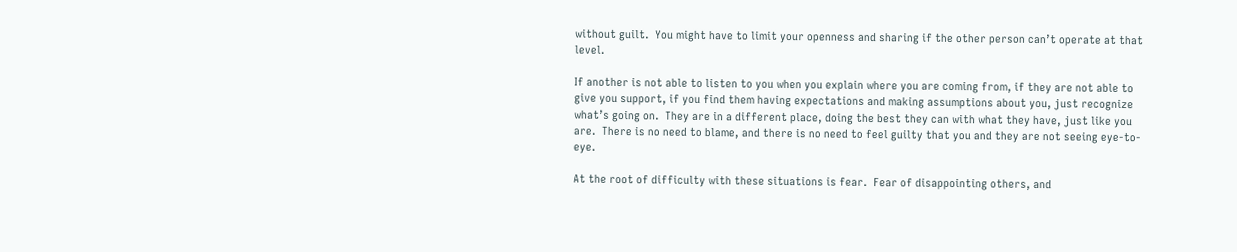without guilt.  You might have to limit your openness and sharing if the other person can’t operate at that level.

If another is not able to listen to you when you explain where you are coming from, if they are not able to give you support, if you find them having expectations and making assumptions about you, just recognize what’s going on.  They are in a different place, doing the best they can with what they have, just like you are.  There is no need to blame, and there is no need to feel guilty that you and they are not seeing eye-to-eye.

At the root of difficulty with these situations is fear.  Fear of disappointing others, and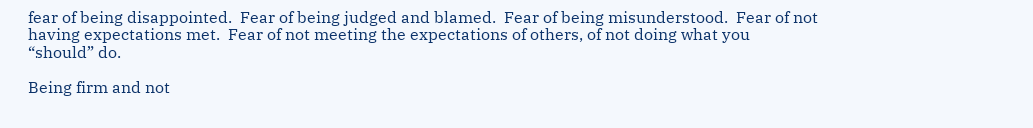fear of being disappointed.  Fear of being judged and blamed.  Fear of being misunderstood.  Fear of not having expectations met.  Fear of not meeting the expectations of others, of not doing what you “should” do.

Being firm and not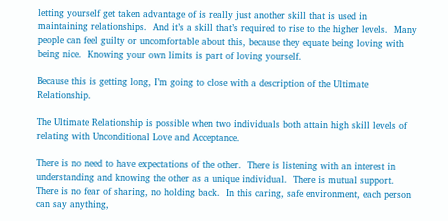letting yourself get taken advantage of is really just another skill that is used in maintaining relationships.  And it’s a skill that’s required to rise to the higher levels.  Many people can feel guilty or uncomfortable about this, because they equate being loving with being nice.  Knowing your own limits is part of loving yourself.

Because this is getting long, I’m going to close with a description of the Ultimate Relationship.

The Ultimate Relationship is possible when two individuals both attain high skill levels of relating with Unconditional Love and Acceptance.

There is no need to have expectations of the other.  There is listening with an interest in understanding and knowing the other as a unique individual.  There is mutual support.  There is no fear of sharing, no holding back.  In this caring, safe environment, each person can say anything,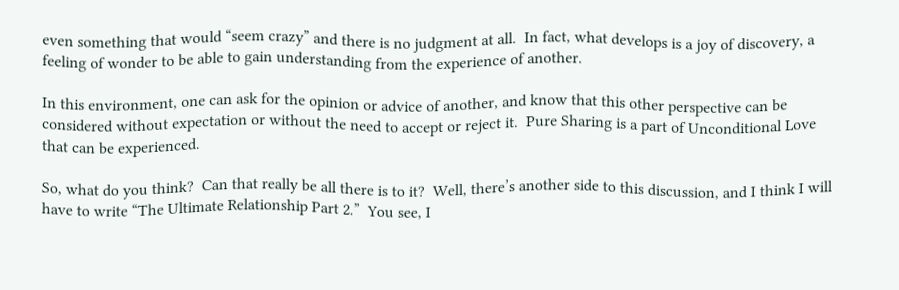even something that would “seem crazy” and there is no judgment at all.  In fact, what develops is a joy of discovery, a feeling of wonder to be able to gain understanding from the experience of another.

In this environment, one can ask for the opinion or advice of another, and know that this other perspective can be considered without expectation or without the need to accept or reject it.  Pure Sharing is a part of Unconditional Love that can be experienced.

So, what do you think?  Can that really be all there is to it?  Well, there’s another side to this discussion, and I think I will have to write “The Ultimate Relationship Part 2.”  You see, I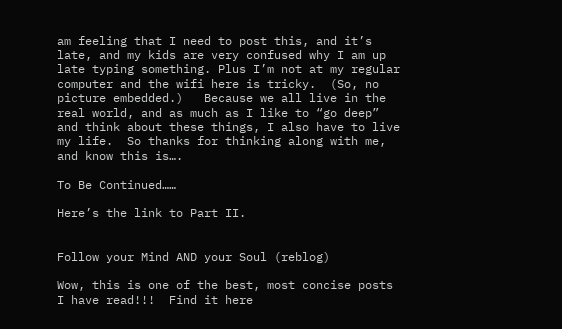am feeling that I need to post this, and it’s late, and my kids are very confused why I am up late typing something. Plus I’m not at my regular computer and the wifi here is tricky.  (So, no picture embedded.)   Because we all live in the real world, and as much as I like to “go deep” and think about these things, I also have to live my life.  So thanks for thinking along with me, and know this is….

To Be Continued……

Here’s the link to Part II.


Follow your Mind AND your Soul (reblog)

Wow, this is one of the best, most concise posts I have read!!!  Find it here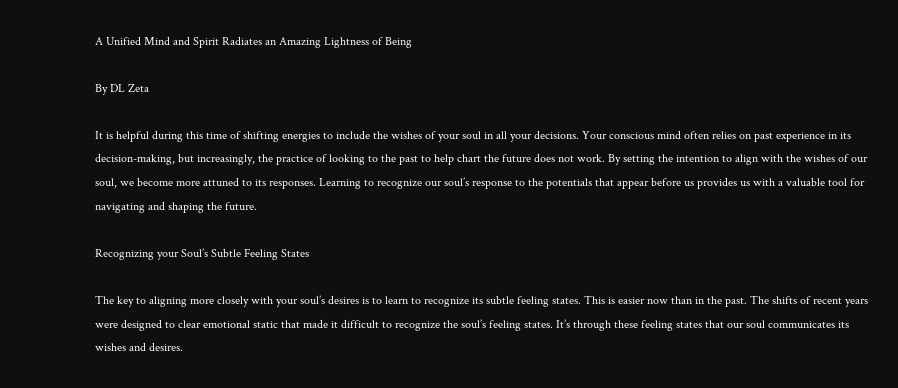A Unified Mind and Spirit Radiates an Amazing Lightness of Being

By DL Zeta

It is helpful during this time of shifting energies to include the wishes of your soul in all your decisions. Your conscious mind often relies on past experience in its decision-making, but increasingly, the practice of looking to the past to help chart the future does not work. By setting the intention to align with the wishes of our soul, we become more attuned to its responses. Learning to recognize our soul’s response to the potentials that appear before us provides us with a valuable tool for navigating and shaping the future.

Recognizing your Soul’s Subtle Feeling States

The key to aligning more closely with your soul’s desires is to learn to recognize its subtle feeling states. This is easier now than in the past. The shifts of recent years were designed to clear emotional static that made it difficult to recognize the soul’s feeling states. It’s through these feeling states that our soul communicates its wishes and desires.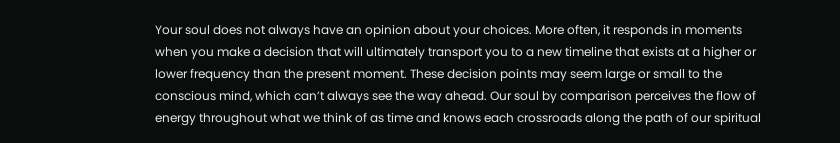Your soul does not always have an opinion about your choices. More often, it responds in moments when you make a decision that will ultimately transport you to a new timeline that exists at a higher or lower frequency than the present moment. These decision points may seem large or small to the conscious mind, which can’t always see the way ahead. Our soul by comparison perceives the flow of energy throughout what we think of as time and knows each crossroads along the path of our spiritual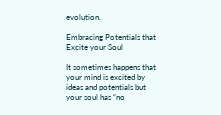evolution.

Embracing Potentials that Excite your Soul

It sometimes happens that your mind is excited by ideas and potentials but your soul has “no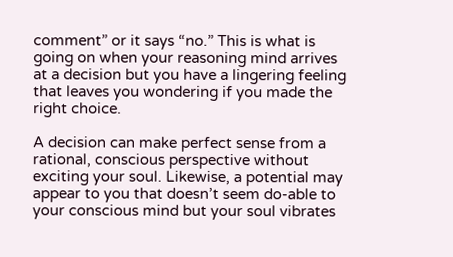comment” or it says “no.” This is what is going on when your reasoning mind arrives at a decision but you have a lingering feeling that leaves you wondering if you made the right choice.

A decision can make perfect sense from a rational, conscious perspective without exciting your soul. Likewise, a potential may appear to you that doesn’t seem do-able to your conscious mind but your soul vibrates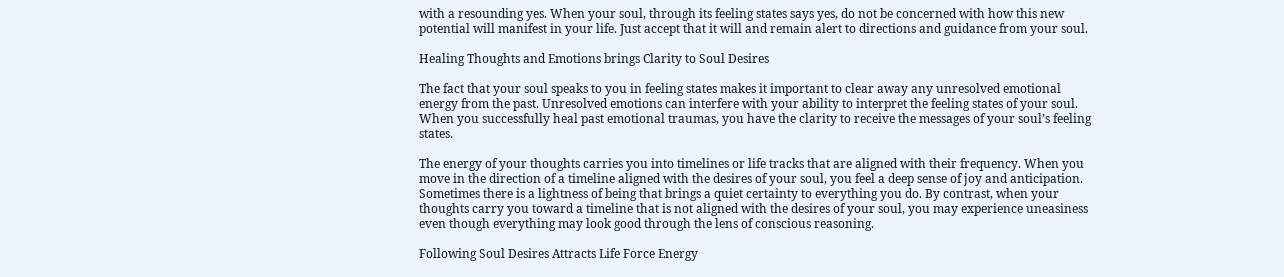with a resounding yes. When your soul, through its feeling states says yes, do not be concerned with how this new potential will manifest in your life. Just accept that it will and remain alert to directions and guidance from your soul.

Healing Thoughts and Emotions brings Clarity to Soul Desires

The fact that your soul speaks to you in feeling states makes it important to clear away any unresolved emotional energy from the past. Unresolved emotions can interfere with your ability to interpret the feeling states of your soul. When you successfully heal past emotional traumas, you have the clarity to receive the messages of your soul’s feeling states.

The energy of your thoughts carries you into timelines or life tracks that are aligned with their frequency. When you move in the direction of a timeline aligned with the desires of your soul, you feel a deep sense of joy and anticipation. Sometimes there is a lightness of being that brings a quiet certainty to everything you do. By contrast, when your thoughts carry you toward a timeline that is not aligned with the desires of your soul, you may experience uneasiness even though everything may look good through the lens of conscious reasoning.

Following Soul Desires Attracts Life Force Energy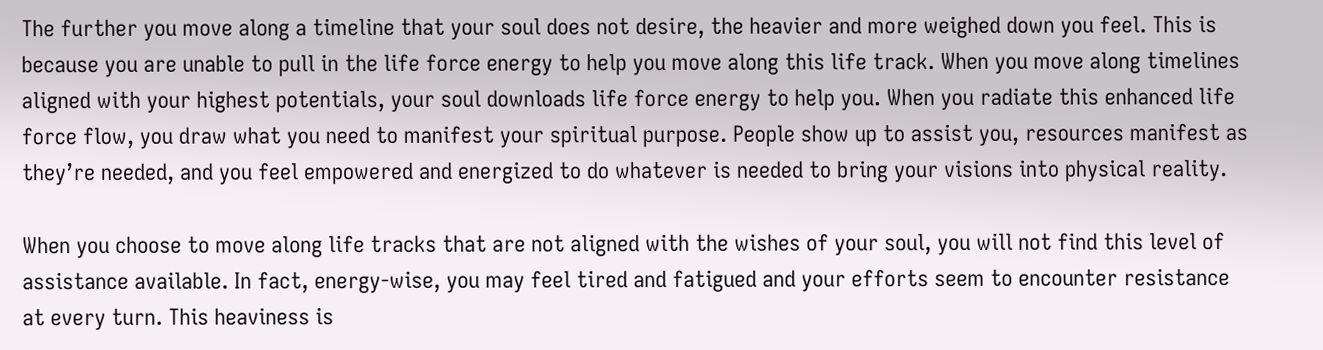The further you move along a timeline that your soul does not desire, the heavier and more weighed down you feel. This is because you are unable to pull in the life force energy to help you move along this life track. When you move along timelines aligned with your highest potentials, your soul downloads life force energy to help you. When you radiate this enhanced life force flow, you draw what you need to manifest your spiritual purpose. People show up to assist you, resources manifest as they’re needed, and you feel empowered and energized to do whatever is needed to bring your visions into physical reality.

When you choose to move along life tracks that are not aligned with the wishes of your soul, you will not find this level of assistance available. In fact, energy-wise, you may feel tired and fatigued and your efforts seem to encounter resistance at every turn. This heaviness is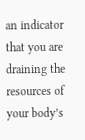an indicator that you are draining the resources of your body’s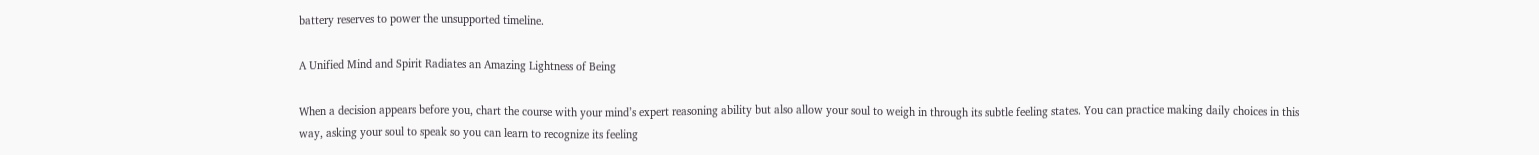battery reserves to power the unsupported timeline.

A Unified Mind and Spirit Radiates an Amazing Lightness of Being

When a decision appears before you, chart the course with your mind’s expert reasoning ability but also allow your soul to weigh in through its subtle feeling states. You can practice making daily choices in this way, asking your soul to speak so you can learn to recognize its feeling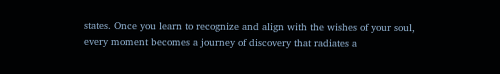states. Once you learn to recognize and align with the wishes of your soul, every moment becomes a journey of discovery that radiates a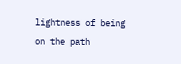lightness of being on the path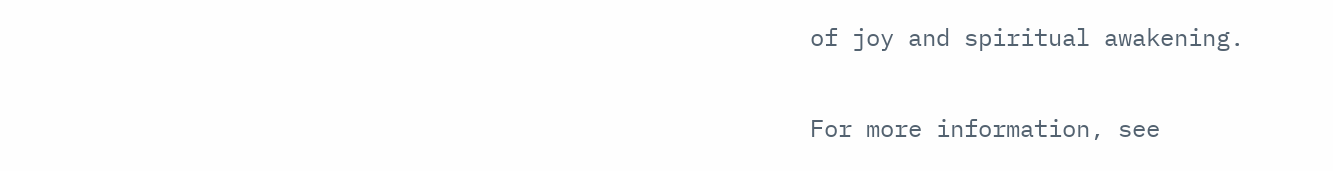of joy and spiritual awakening.

For more information, see